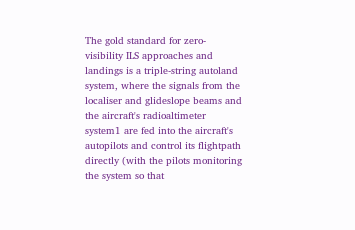The gold standard for zero-visibility ILS approaches and landings is a triple-string autoland system, where the signals from the localiser and glideslope beams and the aircraft's radioaltimeter system1 are fed into the aircraft's autopilots and control its flightpath directly (with the pilots monitoring the system so that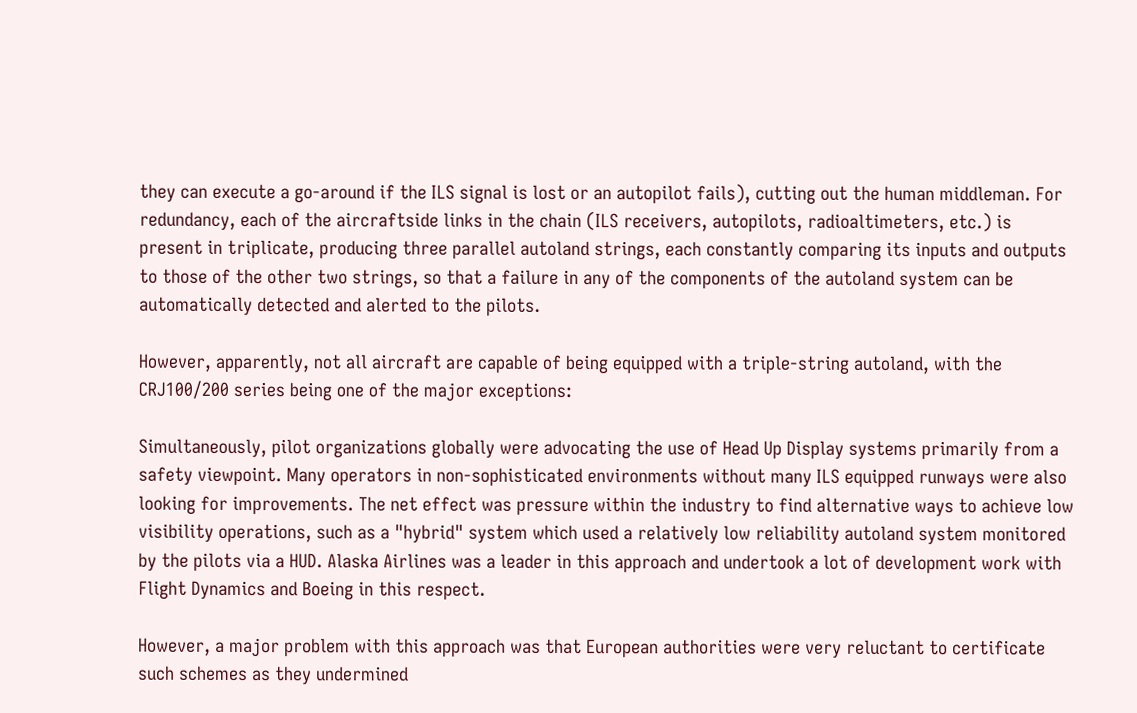they can execute a go-around if the ILS signal is lost or an autopilot fails), cutting out the human middleman. For redundancy, each of the aircraftside links in the chain (ILS receivers, autopilots, radioaltimeters, etc.) is present in triplicate, producing three parallel autoland strings, each constantly comparing its inputs and outputs to those of the other two strings, so that a failure in any of the components of the autoland system can be automatically detected and alerted to the pilots.

However, apparently, not all aircraft are capable of being equipped with a triple-string autoland, with the CRJ100/200 series being one of the major exceptions:

Simultaneously, pilot organizations globally were advocating the use of Head Up Display systems primarily from a safety viewpoint. Many operators in non-sophisticated environments without many ILS equipped runways were also looking for improvements. The net effect was pressure within the industry to find alternative ways to achieve low visibility operations, such as a "hybrid" system which used a relatively low reliability autoland system monitored by the pilots via a HUD. Alaska Airlines was a leader in this approach and undertook a lot of development work with Flight Dynamics and Boeing in this respect.

However, a major problem with this approach was that European authorities were very reluctant to certificate such schemes as they undermined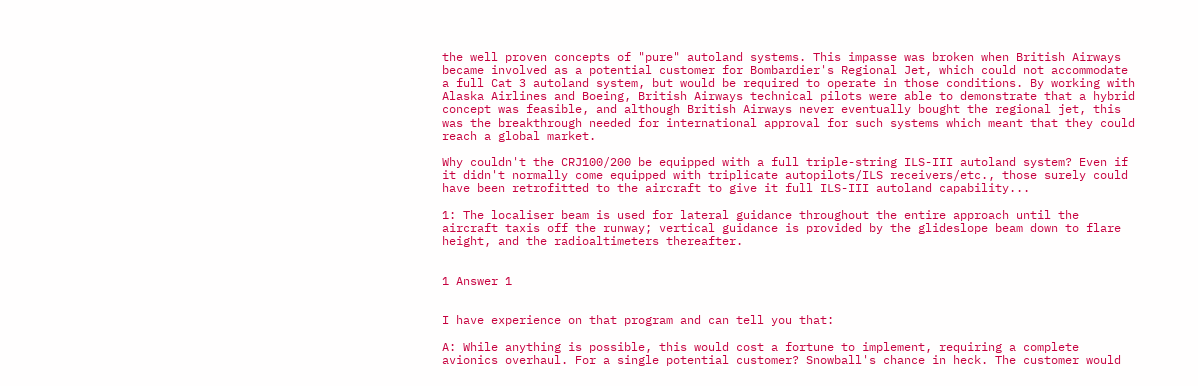the well proven concepts of "pure" autoland systems. This impasse was broken when British Airways became involved as a potential customer for Bombardier's Regional Jet, which could not accommodate a full Cat 3 autoland system, but would be required to operate in those conditions. By working with Alaska Airlines and Boeing, British Airways technical pilots were able to demonstrate that a hybrid concept was feasible, and although British Airways never eventually bought the regional jet, this was the breakthrough needed for international approval for such systems which meant that they could reach a global market.

Why couldn't the CRJ100/200 be equipped with a full triple-string ILS-III autoland system? Even if it didn't normally come equipped with triplicate autopilots/ILS receivers/etc., those surely could have been retrofitted to the aircraft to give it full ILS-III autoland capability...

1: The localiser beam is used for lateral guidance throughout the entire approach until the aircraft taxis off the runway; vertical guidance is provided by the glideslope beam down to flare height, and the radioaltimeters thereafter.


1 Answer 1


I have experience on that program and can tell you that:

A: While anything is possible, this would cost a fortune to implement, requiring a complete avionics overhaul. For a single potential customer? Snowball's chance in heck. The customer would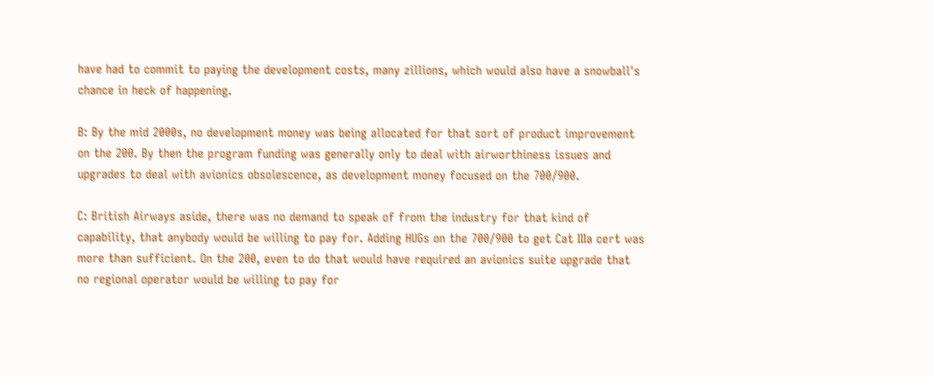have had to commit to paying the development costs, many zillions, which would also have a snowball's chance in heck of happening.

B: By the mid 2000s, no development money was being allocated for that sort of product improvement on the 200. By then the program funding was generally only to deal with airworthiness issues and upgrades to deal with avionics obsolescence, as development money focused on the 700/900.

C: British Airways aside, there was no demand to speak of from the industry for that kind of capability, that anybody would be willing to pay for. Adding HUGs on the 700/900 to get Cat IIIa cert was more than sufficient. On the 200, even to do that would have required an avionics suite upgrade that no regional operator would be willing to pay for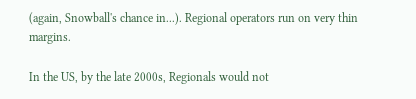(again, Snowball's chance in...). Regional operators run on very thin margins.

In the US, by the late 2000s, Regionals would not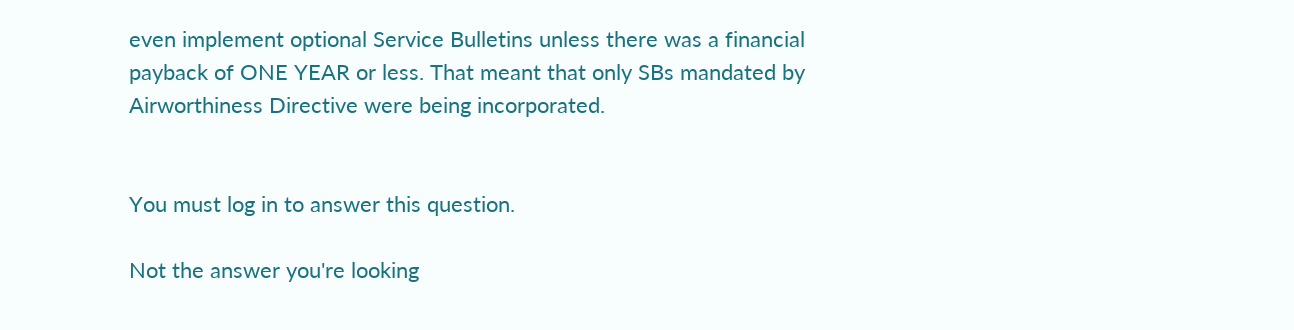even implement optional Service Bulletins unless there was a financial payback of ONE YEAR or less. That meant that only SBs mandated by Airworthiness Directive were being incorporated.


You must log in to answer this question.

Not the answer you're looking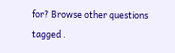for? Browse other questions tagged .